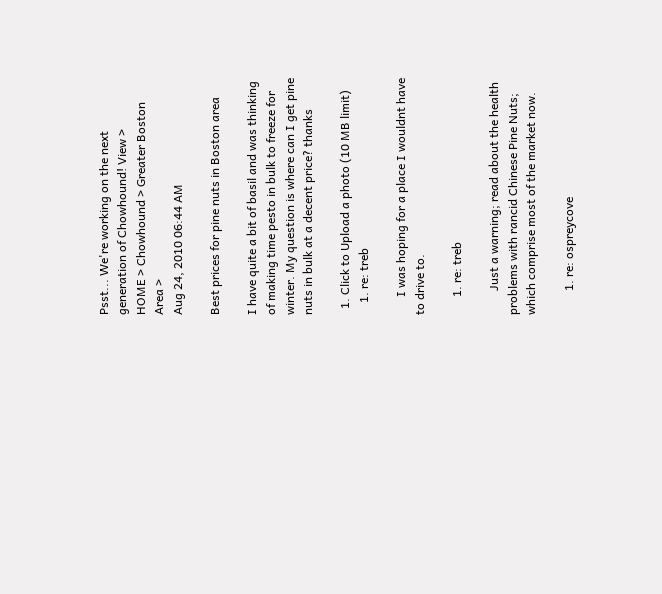Psst... We're working on the next generation of Chowhound! View >
HOME > Chowhound > Greater Boston Area >
Aug 24, 2010 06:44 AM

Best prices for pine nuts in Boston area

I have quite a bit of basil and was thinking of making time pesto in bulk to freeze for winter. My question is where can I get pine nuts in bulk at a decent price? thanks

  1. Click to Upload a photo (10 MB limit)
    1. re: treb

      I was hoping for a place I wouldnt have to drive to.

      1. re: treb

        Just a warning; read about the health problems with rancid Chinese Pine Nuts; which comprise most of the market now.

        1. re: ospreycove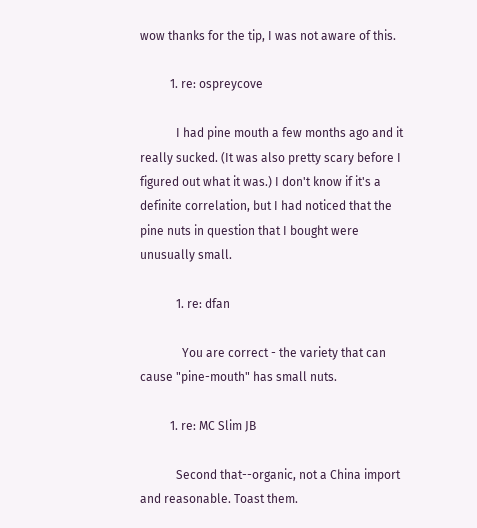wow thanks for the tip, I was not aware of this.

          1. re: ospreycove

            I had pine mouth a few months ago and it really sucked. (It was also pretty scary before I figured out what it was.) I don't know if it's a definite correlation, but I had noticed that the pine nuts in question that I bought were unusually small.

            1. re: dfan

              You are correct - the variety that can cause "pine-mouth" has small nuts.

          1. re: MC Slim JB

            Second that--organic, not a China import and reasonable. Toast them.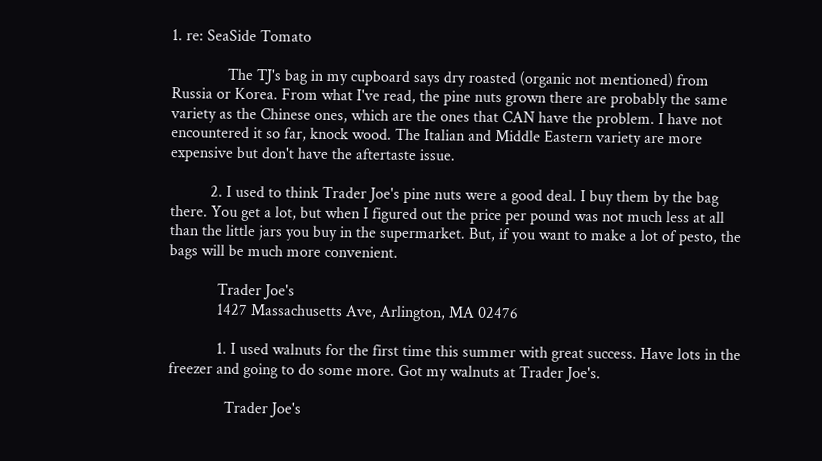1. re: SeaSide Tomato

              The TJ's bag in my cupboard says dry roasted (organic not mentioned) from Russia or Korea. From what I've read, the pine nuts grown there are probably the same variety as the Chinese ones, which are the ones that CAN have the problem. I have not encountered it so far, knock wood. The Italian and Middle Eastern variety are more expensive but don't have the aftertaste issue.

          2. I used to think Trader Joe's pine nuts were a good deal. I buy them by the bag there. You get a lot, but when I figured out the price per pound was not much less at all than the little jars you buy in the supermarket. But, if you want to make a lot of pesto, the bags will be much more convenient.

            Trader Joe's
            1427 Massachusetts Ave, Arlington, MA 02476

            1. I used walnuts for the first time this summer with great success. Have lots in the freezer and going to do some more. Got my walnuts at Trader Joe's.

              Trader Joe's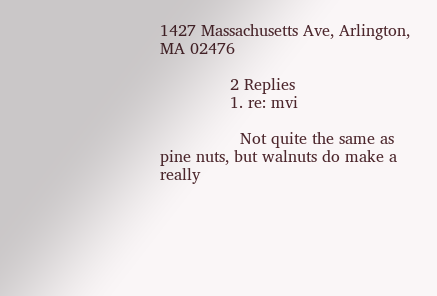1427 Massachusetts Ave, Arlington, MA 02476

              2 Replies
              1. re: mvi

                Not quite the same as pine nuts, but walnuts do make a really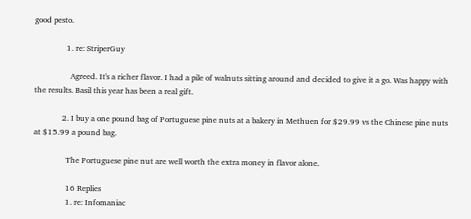good pesto.

                1. re: StriperGuy

                  Agreed. It's a richer flavor. I had a pile of walnuts sitting around and decided to give it a go. Was happy with the results. Basil this year has been a real gift.

              2. I buy a one pound bag of Portuguese pine nuts at a bakery in Methuen for $29.99 vs the Chinese pine nuts at $15.99 a pound bag.

                The Portuguese pine nut are well worth the extra money in flavor alone.

                16 Replies
                1. re: Infomaniac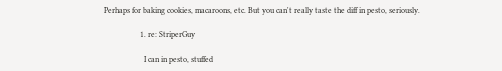Perhaps for baking cookies, macaroons, etc. But you can't really taste the diff in pesto, seriously.

                  1. re: StriperGuy

                    I can in pesto, stuffed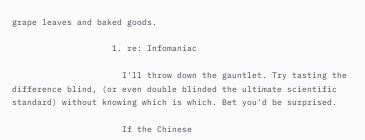grape leaves and baked goods.

                    1. re: Infomaniac

                      I'll throw down the gauntlet. Try tasting the difference blind, (or even double blinded the ultimate scientific standard) without knowing which is which. Bet you'd be surprised.

                      If the Chinese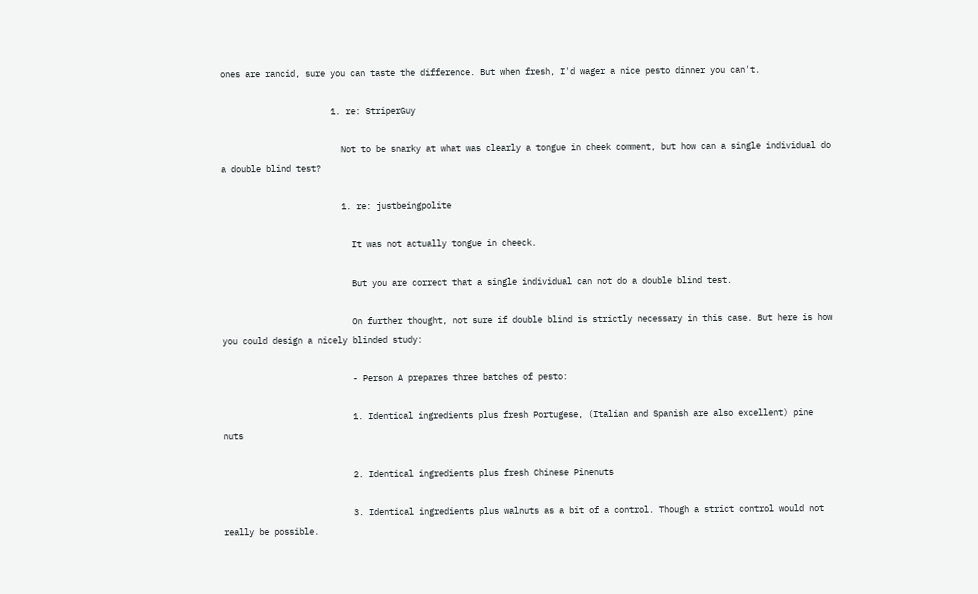ones are rancid, sure you can taste the difference. But when fresh, I'd wager a nice pesto dinner you can't.

                      1. re: StriperGuy

                        Not to be snarky at what was clearly a tongue in cheek comment, but how can a single individual do a double blind test?

                        1. re: justbeingpolite

                          It was not actually tongue in cheeck.

                          But you are correct that a single individual can not do a double blind test.

                          On further thought, not sure if double blind is strictly necessary in this case. But here is how you could design a nicely blinded study:

                          - Person A prepares three batches of pesto:

                          1. Identical ingredients plus fresh Portugese, (Italian and Spanish are also excellent) pine nuts

                          2. Identical ingredients plus fresh Chinese Pinenuts

                          3. Identical ingredients plus walnuts as a bit of a control. Though a strict control would not really be possible.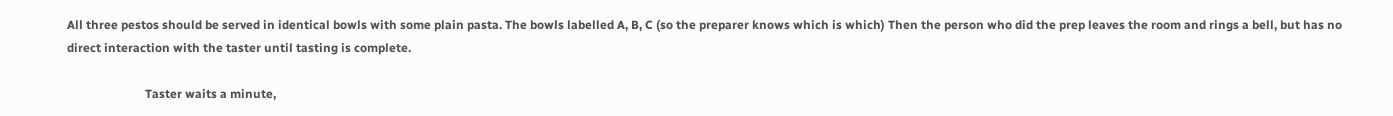All three pestos should be served in identical bowls with some plain pasta. The bowls labelled A, B, C (so the preparer knows which is which) Then the person who did the prep leaves the room and rings a bell, but has no direct interaction with the taster until tasting is complete.

                          Taster waits a minute,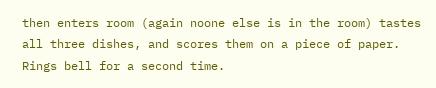then enters room (again noone else is in the room) tastes all three dishes, and scores them on a piece of paper. Rings bell for a second time.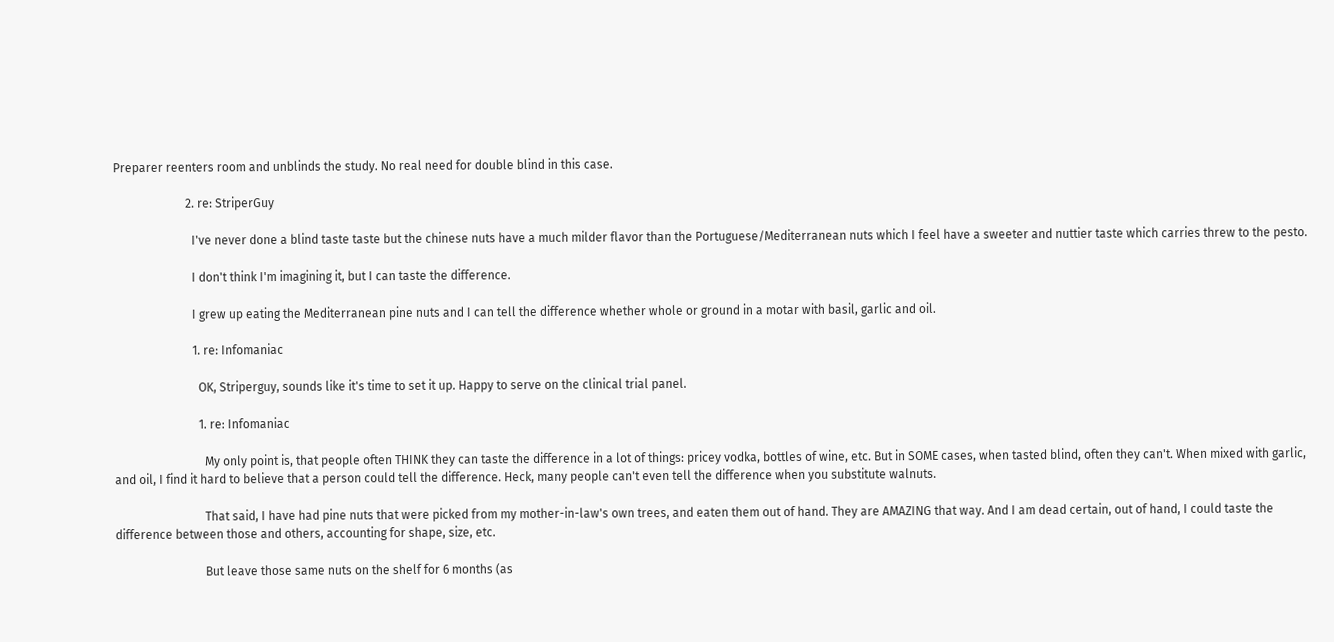Preparer reenters room and unblinds the study. No real need for double blind in this case.

                        2. re: StriperGuy

                          I've never done a blind taste taste but the chinese nuts have a much milder flavor than the Portuguese/Mediterranean nuts which I feel have a sweeter and nuttier taste which carries threw to the pesto.

                          I don't think I'm imagining it, but I can taste the difference.

                          I grew up eating the Mediterranean pine nuts and I can tell the difference whether whole or ground in a motar with basil, garlic and oil.

                          1. re: Infomaniac

                            OK, Striperguy, sounds like it's time to set it up. Happy to serve on the clinical trial panel.

                            1. re: Infomaniac

                              My only point is, that people often THINK they can taste the difference in a lot of things: pricey vodka, bottles of wine, etc. But in SOME cases, when tasted blind, often they can't. When mixed with garlic, and oil, I find it hard to believe that a person could tell the difference. Heck, many people can't even tell the difference when you substitute walnuts.

                              That said, I have had pine nuts that were picked from my mother-in-law's own trees, and eaten them out of hand. They are AMAZING that way. And I am dead certain, out of hand, I could taste the difference between those and others, accounting for shape, size, etc.

                              But leave those same nuts on the shelf for 6 months (as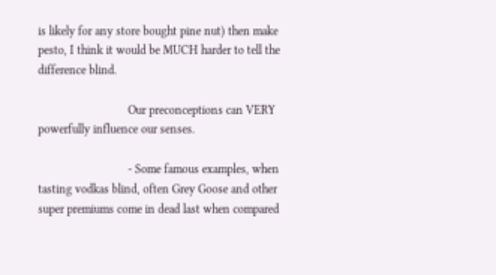is likely for any store bought pine nut) then make pesto, I think it would be MUCH harder to tell the difference blind.

                              Our preconceptions can VERY powerfully influence our senses.

                              - Some famous examples, when tasting vodkas blind, often Grey Goose and other super premiums come in dead last when compared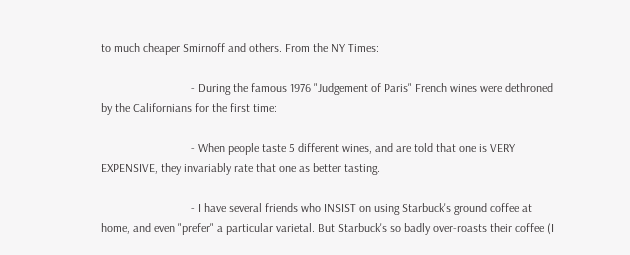to much cheaper Smirnoff and others. From the NY Times:

                              - During the famous 1976 "Judgement of Paris" French wines were dethroned by the Californians for the first time:

                              - When people taste 5 different wines, and are told that one is VERY EXPENSIVE, they invariably rate that one as better tasting.

                              - I have several friends who INSIST on using Starbuck's ground coffee at home, and even "prefer" a particular varietal. But Starbuck's so badly over-roasts their coffee (I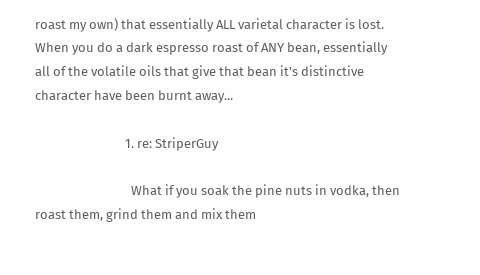roast my own) that essentially ALL varietal character is lost. When you do a dark espresso roast of ANY bean, essentially all of the volatile oils that give that bean it's distinctive character have been burnt away...

                              1. re: StriperGuy

                                What if you soak the pine nuts in vodka, then roast them, grind them and mix them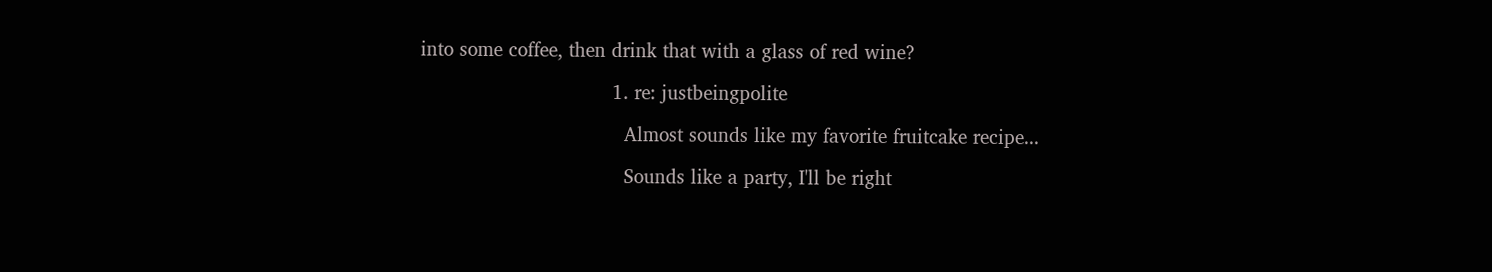into some coffee, then drink that with a glass of red wine?

                                1. re: justbeingpolite

                                  Almost sounds like my favorite fruitcake recipe...

                                  Sounds like a party, I'll be right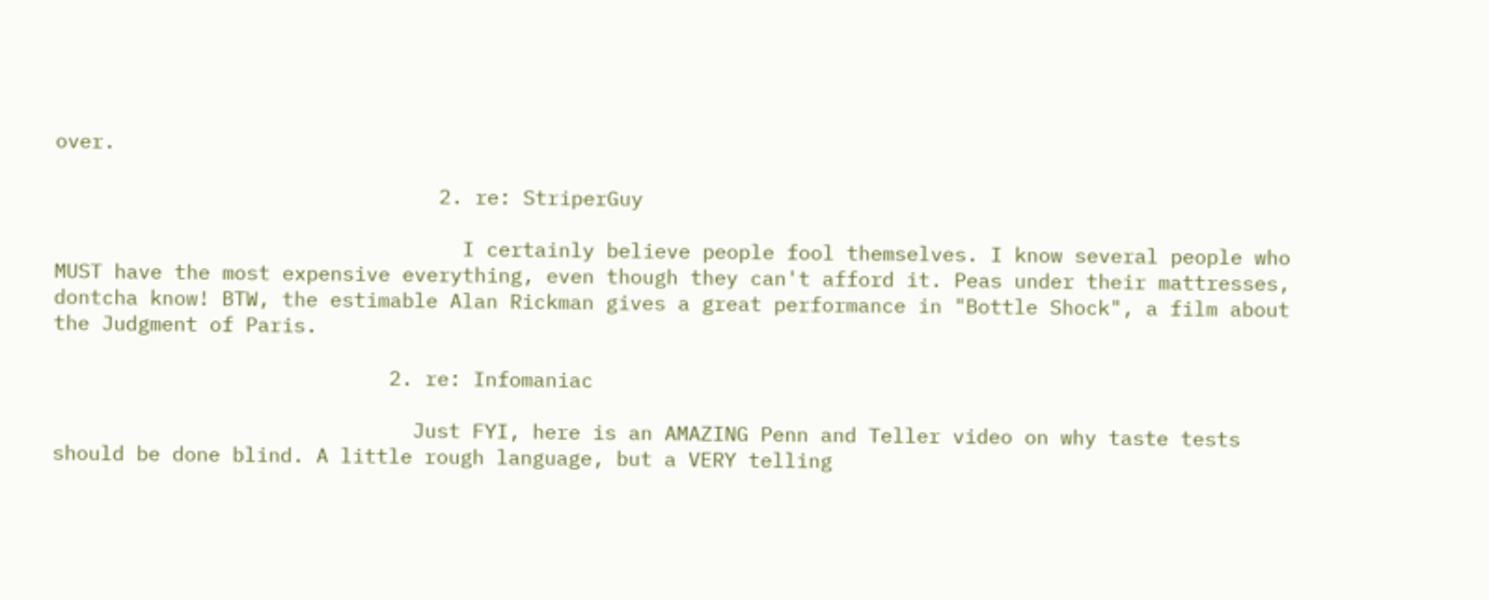over.

                                2. re: StriperGuy

                                  I certainly believe people fool themselves. I know several people who MUST have the most expensive everything, even though they can't afford it. Peas under their mattresses, dontcha know! BTW, the estimable Alan Rickman gives a great performance in "Bottle Shock", a film about the Judgment of Paris.

                            2. re: Infomaniac

                              Just FYI, here is an AMAZING Penn and Teller video on why taste tests should be done blind. A little rough language, but a VERY telling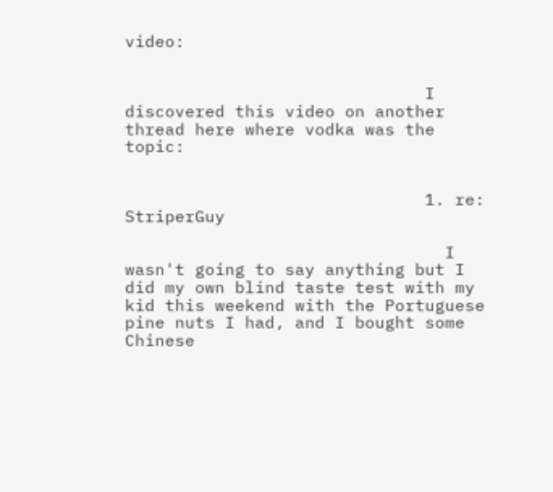video:


                              I discovered this video on another thread here where vodka was the topic:


                              1. re: StriperGuy

                                I wasn't going to say anything but I did my own blind taste test with my kid this weekend with the Portuguese pine nuts I had, and I bought some Chinese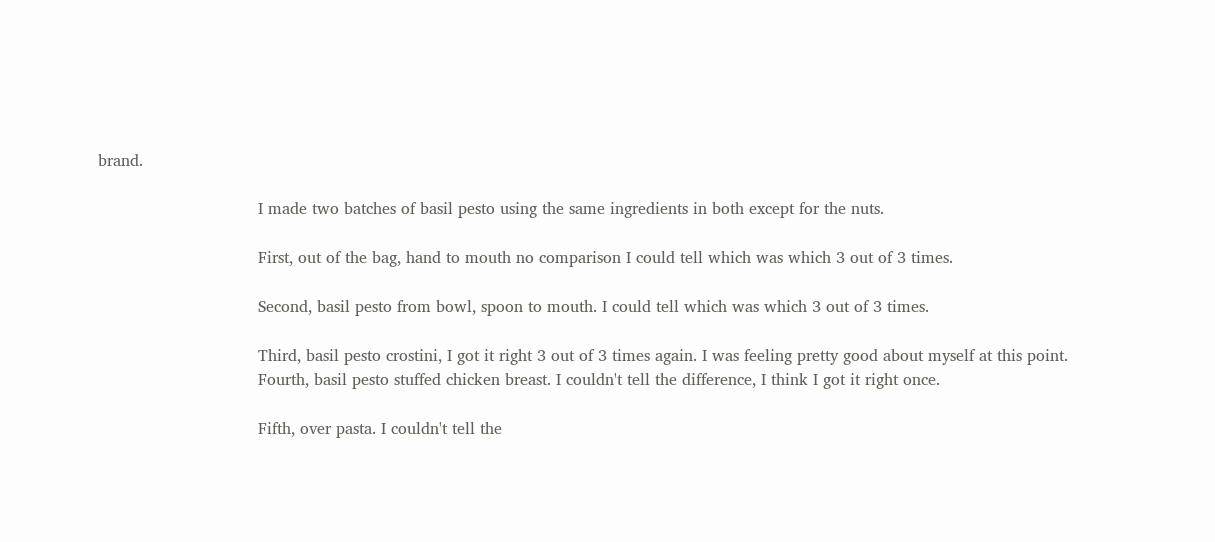brand.

                                I made two batches of basil pesto using the same ingredients in both except for the nuts.

                                First, out of the bag, hand to mouth no comparison I could tell which was which 3 out of 3 times.

                                Second, basil pesto from bowl, spoon to mouth. I could tell which was which 3 out of 3 times.

                                Third, basil pesto crostini, I got it right 3 out of 3 times again. I was feeling pretty good about myself at this point.
                                Fourth, basil pesto stuffed chicken breast. I couldn't tell the difference, I think I got it right once.

                                Fifth, over pasta. I couldn't tell the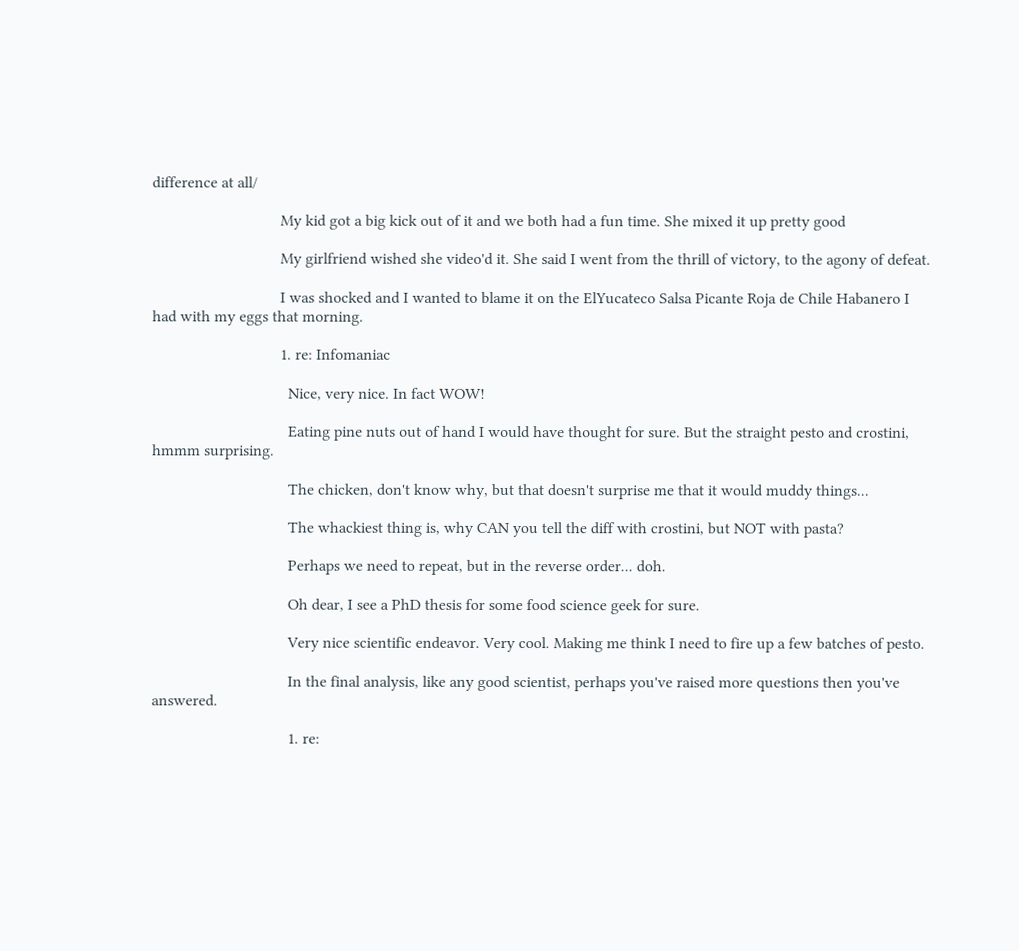difference at all/

                                My kid got a big kick out of it and we both had a fun time. She mixed it up pretty good

                                My girlfriend wished she video'd it. She said I went from the thrill of victory, to the agony of defeat.

                                I was shocked and I wanted to blame it on the ElYucateco Salsa Picante Roja de Chile Habanero I had with my eggs that morning.

                                1. re: Infomaniac

                                  Nice, very nice. In fact WOW!

                                  Eating pine nuts out of hand I would have thought for sure. But the straight pesto and crostini, hmmm surprising.

                                  The chicken, don't know why, but that doesn't surprise me that it would muddy things...

                                  The whackiest thing is, why CAN you tell the diff with crostini, but NOT with pasta?

                                  Perhaps we need to repeat, but in the reverse order... doh.

                                  Oh dear, I see a PhD thesis for some food science geek for sure.

                                  Very nice scientific endeavor. Very cool. Making me think I need to fire up a few batches of pesto.

                                  In the final analysis, like any good scientist, perhaps you've raised more questions then you've answered.

                                  1. re: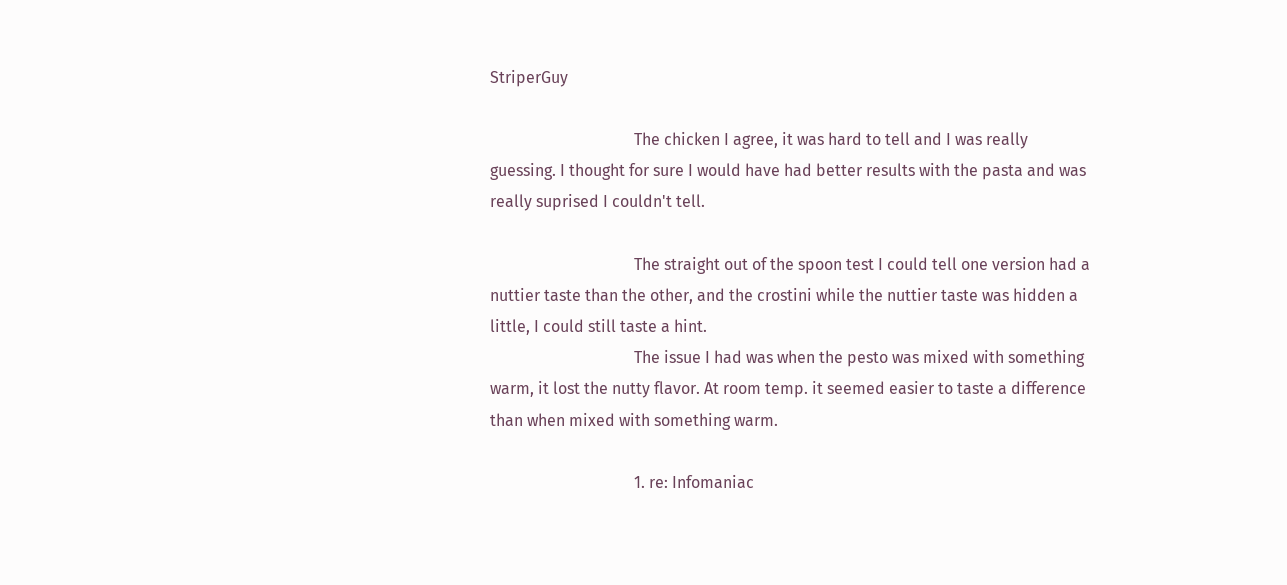StriperGuy

                                    The chicken I agree, it was hard to tell and I was really guessing. I thought for sure I would have had better results with the pasta and was really suprised I couldn't tell.

                                    The straight out of the spoon test I could tell one version had a nuttier taste than the other, and the crostini while the nuttier taste was hidden a little, I could still taste a hint.
                                    The issue I had was when the pesto was mixed with something warm, it lost the nutty flavor. At room temp. it seemed easier to taste a difference than when mixed with something warm.

                                    1. re: Infomaniac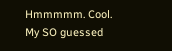Hmmmmm. Cool. My SO guessed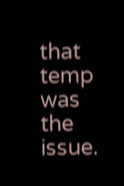that temp was the issue.